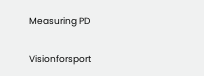Measuring PD

Visionforsport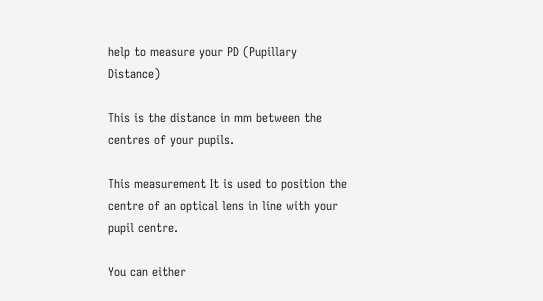help to measure your PD (Pupillary Distance)

This is the distance in mm between the centres of your pupils.

This measurement It is used to position the centre of an optical lens in line with your pupil centre.

You can either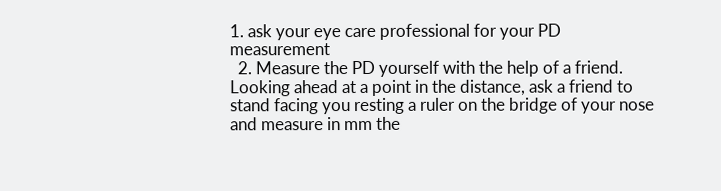1. ask your eye care professional for your PD measurement
  2. Measure the PD yourself with the help of a friend. Looking ahead at a point in the distance, ask a friend to stand facing you resting a ruler on the bridge of your nose and measure in mm the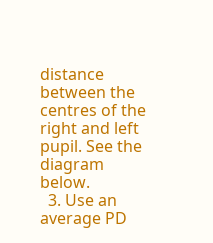distance between the centres of the right and left pupil. See the diagram below.
  3. Use an average PD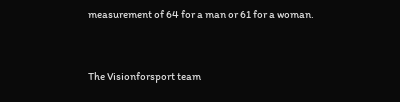measurement of 64 for a man or 61 for a woman.


The Visionforsport team